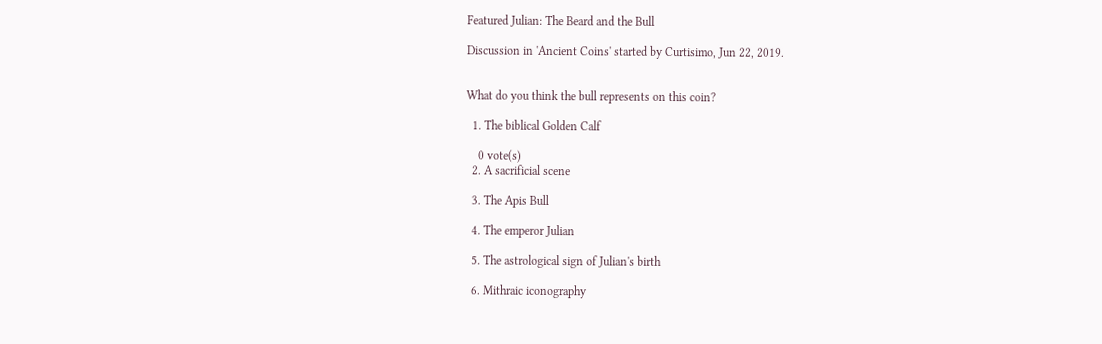Featured Julian: The Beard and the Bull

Discussion in 'Ancient Coins' started by Curtisimo, Jun 22, 2019.


What do you think the bull represents on this coin?

  1. The biblical Golden Calf

    0 vote(s)
  2. A sacrificial scene

  3. The Apis Bull

  4. The emperor Julian

  5. The astrological sign of Julian's birth

  6. Mithraic iconography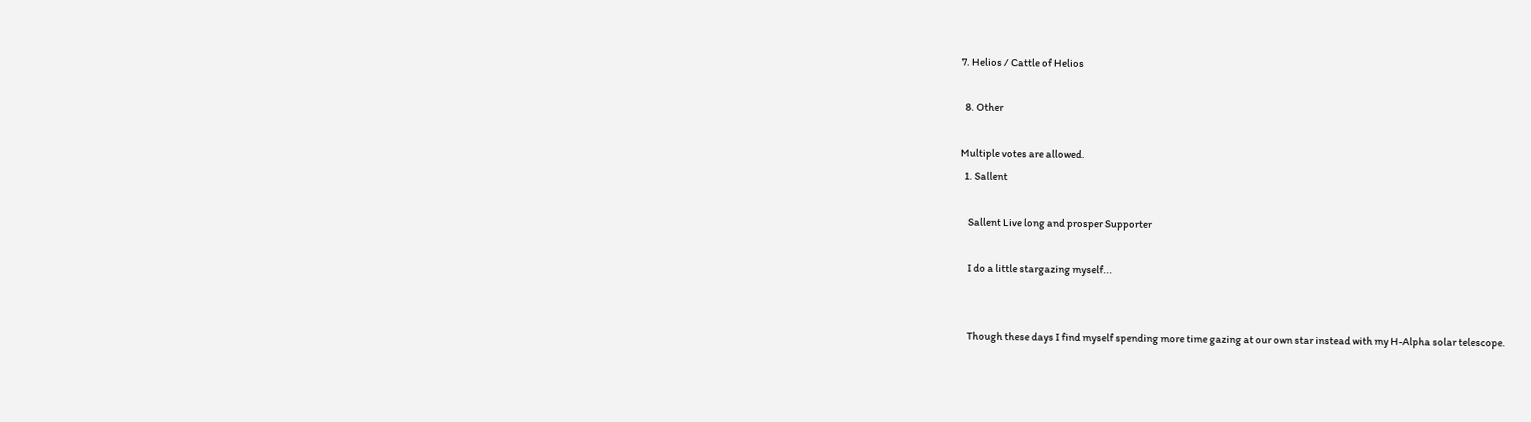7. Helios / Cattle of Helios

  8. Other

Multiple votes are allowed.
  1. Sallent

    Sallent Live long and prosper Supporter

    I do a little stargazing myself...


    Though these days I find myself spending more time gazing at our own star instead with my H-Alpha solar telescope.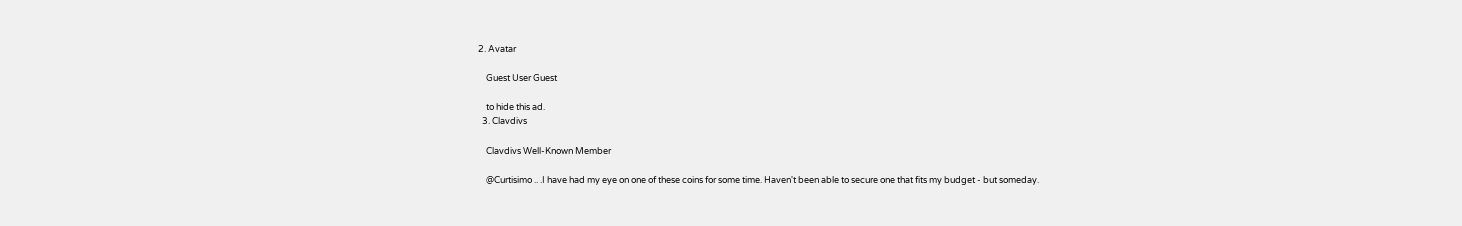2. Avatar

    Guest User Guest

    to hide this ad.
  3. Clavdivs

    Clavdivs Well-Known Member

    @Curtisimo .. .I have had my eye on one of these coins for some time. Haven't been able to secure one that fits my budget - but someday.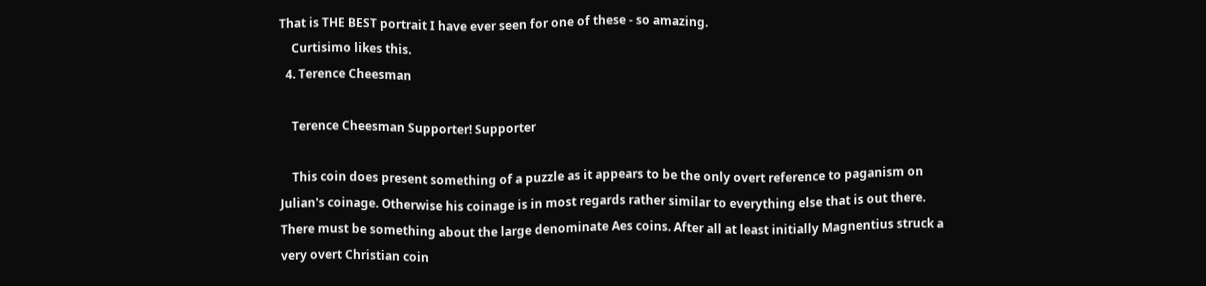That is THE BEST portrait I have ever seen for one of these - so amazing.
    Curtisimo likes this.
  4. Terence Cheesman

    Terence Cheesman Supporter! Supporter

    This coin does present something of a puzzle as it appears to be the only overt reference to paganism on Julian's coinage. Otherwise his coinage is in most regards rather similar to everything else that is out there. There must be something about the large denominate Aes coins. After all at least initially Magnentius struck a very overt Christian coin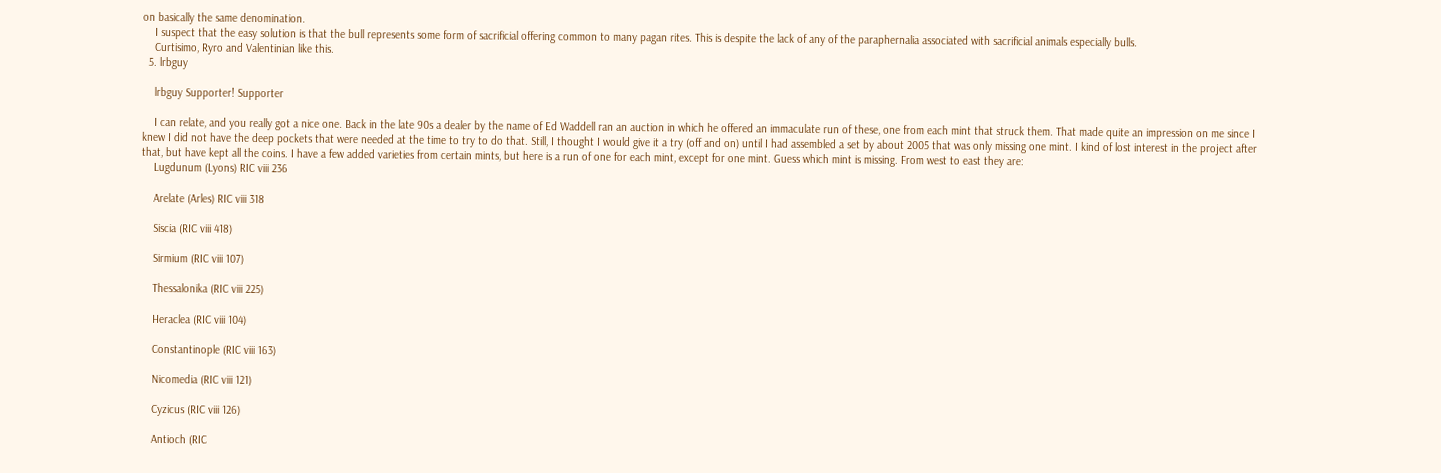on basically the same denomination.
    I suspect that the easy solution is that the bull represents some form of sacrificial offering common to many pagan rites. This is despite the lack of any of the paraphernalia associated with sacrificial animals especially bulls.
    Curtisimo, Ryro and Valentinian like this.
  5. lrbguy

    lrbguy Supporter! Supporter

    I can relate, and you really got a nice one. Back in the late 90s a dealer by the name of Ed Waddell ran an auction in which he offered an immaculate run of these, one from each mint that struck them. That made quite an impression on me since I knew I did not have the deep pockets that were needed at the time to try to do that. Still, I thought I would give it a try (off and on) until I had assembled a set by about 2005 that was only missing one mint. I kind of lost interest in the project after that, but have kept all the coins. I have a few added varieties from certain mints, but here is a run of one for each mint, except for one mint. Guess which mint is missing. From west to east they are:
    Lugdunum (Lyons) RIC viii 236

    Arelate (Arles) RIC viii 318

    Siscia (RIC viii 418)

    Sirmium (RIC viii 107)

    Thessalonika (RIC viii 225)

    Heraclea (RIC viii 104)

    Constantinople (RIC viii 163)

    Nicomedia (RIC viii 121)

    Cyzicus (RIC viii 126)

    Antioch (RIC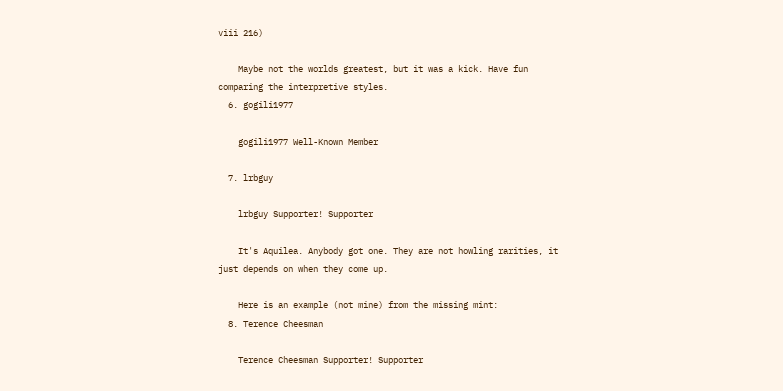viii 216)

    Maybe not the worlds greatest, but it was a kick. Have fun comparing the interpretive styles.
  6. gogili1977

    gogili1977 Well-Known Member

  7. lrbguy

    lrbguy Supporter! Supporter

    It's Aquilea. Anybody got one. They are not howling rarities, it just depends on when they come up.

    Here is an example (not mine) from the missing mint:
  8. Terence Cheesman

    Terence Cheesman Supporter! Supporter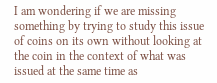I am wondering if we are missing something by trying to study this issue of coins on its own without looking at the coin in the context of what was issued at the same time as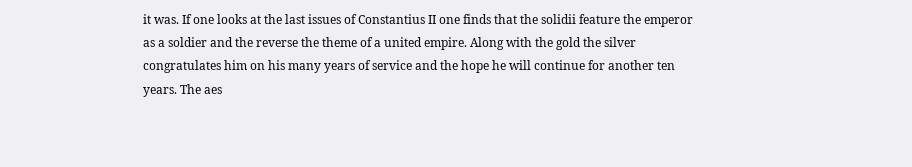it was. If one looks at the last issues of Constantius II one finds that the solidii feature the emperor as a soldier and the reverse the theme of a united empire. Along with the gold the silver congratulates him on his many years of service and the hope he will continue for another ten years. The aes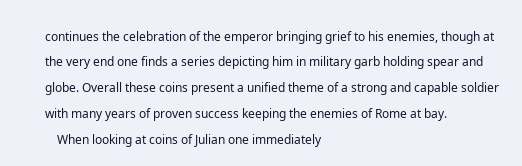continues the celebration of the emperor bringing grief to his enemies, though at the very end one finds a series depicting him in military garb holding spear and globe. Overall these coins present a unified theme of a strong and capable soldier with many years of proven success keeping the enemies of Rome at bay.
    When looking at coins of Julian one immediately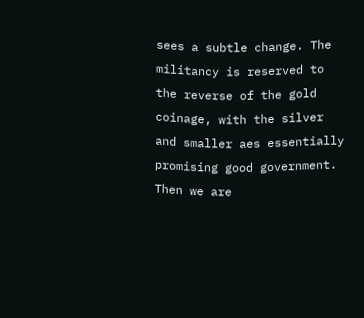sees a subtle change. The militancy is reserved to the reverse of the gold coinage, with the silver and smaller aes essentially promising good government. Then we are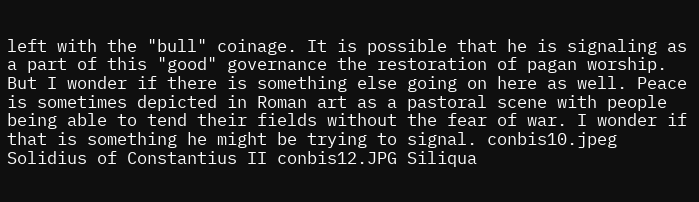left with the "bull" coinage. It is possible that he is signaling as a part of this "good" governance the restoration of pagan worship. But I wonder if there is something else going on here as well. Peace is sometimes depicted in Roman art as a pastoral scene with people being able to tend their fields without the fear of war. I wonder if that is something he might be trying to signal. conbis10.jpeg Solidius of Constantius II conbis12.JPG Siliqua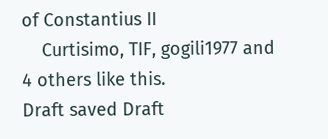of Constantius II
    Curtisimo, TIF, gogili1977 and 4 others like this.
Draft saved Draft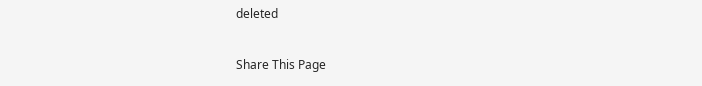deleted

Share This Page